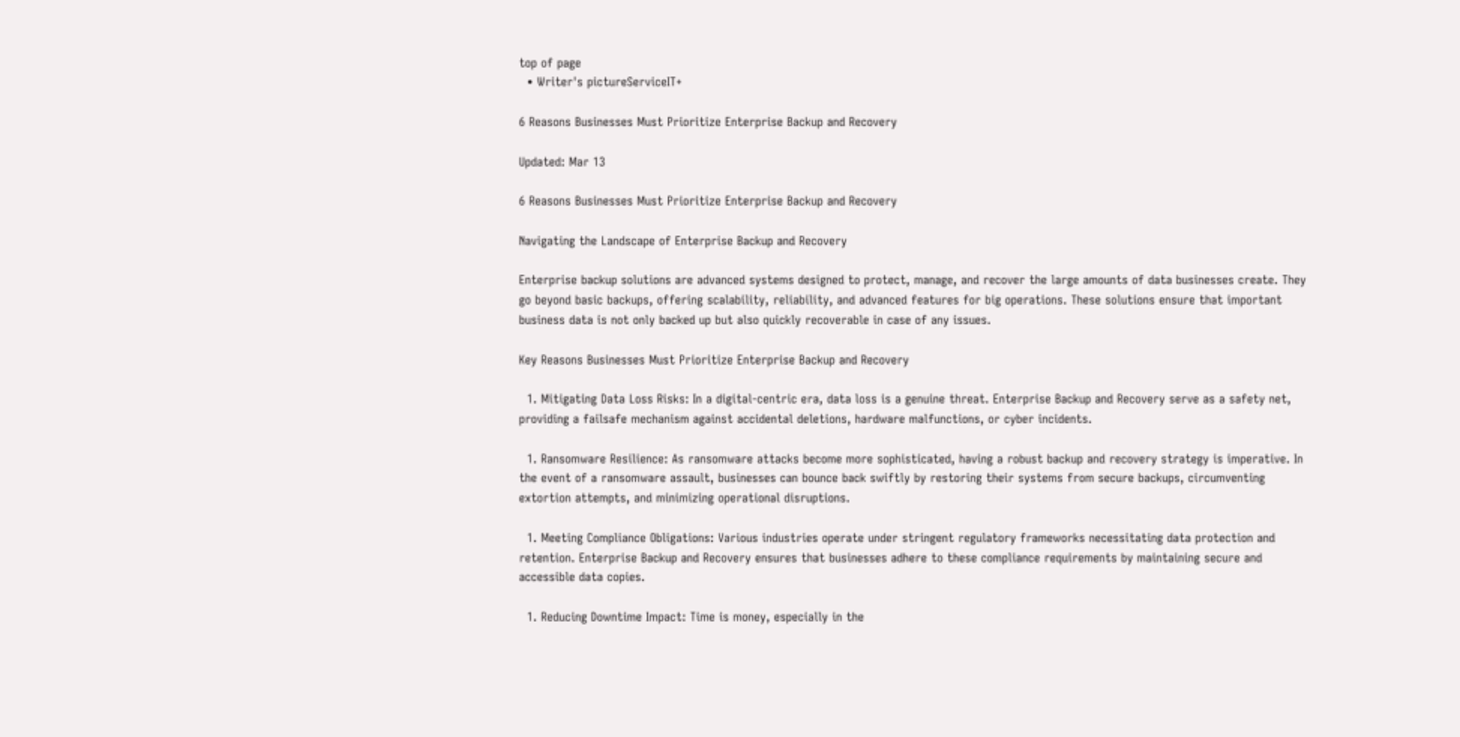top of page
  • Writer's pictureServiceIT+

6 Reasons Businesses Must Prioritize Enterprise Backup and Recovery

Updated: Mar 13

6 Reasons Businesses Must Prioritize Enterprise Backup and Recovery

Navigating the Landscape of Enterprise Backup and Recovery

Enterprise backup solutions are advanced systems designed to protect, manage, and recover the large amounts of data businesses create. They go beyond basic backups, offering scalability, reliability, and advanced features for big operations. These solutions ensure that important business data is not only backed up but also quickly recoverable in case of any issues.

Key Reasons Businesses Must Prioritize Enterprise Backup and Recovery

  1. Mitigating Data Loss Risks: In a digital-centric era, data loss is a genuine threat. Enterprise Backup and Recovery serve as a safety net, providing a failsafe mechanism against accidental deletions, hardware malfunctions, or cyber incidents.

  1. Ransomware Resilience: As ransomware attacks become more sophisticated, having a robust backup and recovery strategy is imperative. In the event of a ransomware assault, businesses can bounce back swiftly by restoring their systems from secure backups, circumventing extortion attempts, and minimizing operational disruptions.

  1. Meeting Compliance Obligations: Various industries operate under stringent regulatory frameworks necessitating data protection and retention. Enterprise Backup and Recovery ensures that businesses adhere to these compliance requirements by maintaining secure and accessible data copies.

  1. Reducing Downtime Impact: Time is money, especially in the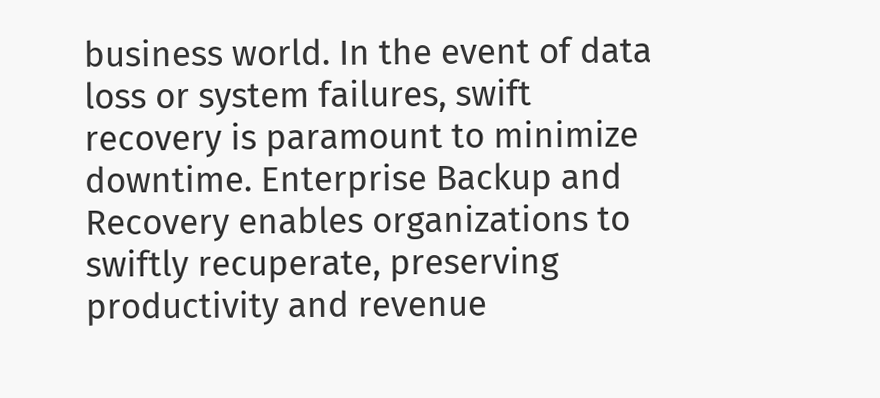business world. In the event of data loss or system failures, swift recovery is paramount to minimize downtime. Enterprise Backup and Recovery enables organizations to swiftly recuperate, preserving productivity and revenue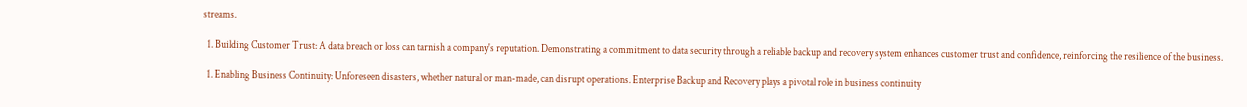streams.

  1. Building Customer Trust: A data breach or loss can tarnish a company's reputation. Demonstrating a commitment to data security through a reliable backup and recovery system enhances customer trust and confidence, reinforcing the resilience of the business.

  1. Enabling Business Continuity: Unforeseen disasters, whether natural or man-made, can disrupt operations. Enterprise Backup and Recovery plays a pivotal role in business continuity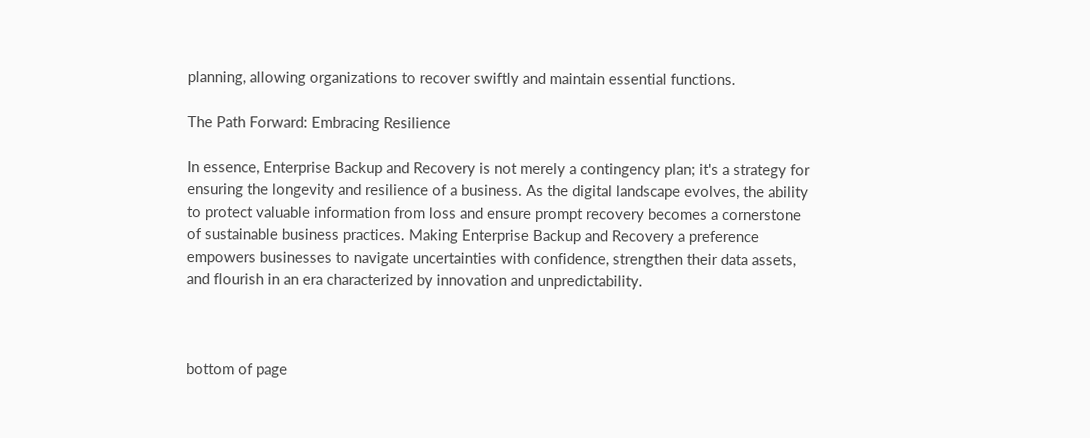planning, allowing organizations to recover swiftly and maintain essential functions.

The Path Forward: Embracing Resilience

In essence, Enterprise Backup and Recovery is not merely a contingency plan; it's a strategy for ensuring the longevity and resilience of a business. As the digital landscape evolves, the ability to protect valuable information from loss and ensure prompt recovery becomes a cornerstone of sustainable business practices. Making Enterprise Backup and Recovery a preference empowers businesses to navigate uncertainties with confidence, strengthen their data assets, and flourish in an era characterized by innovation and unpredictability.



bottom of page